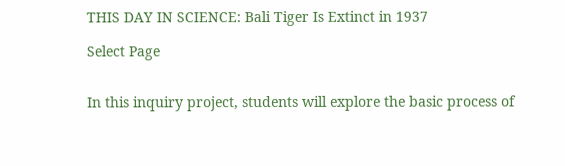THIS DAY IN SCIENCE: Bali Tiger Is Extinct in 1937

Select Page


In this inquiry project, students will explore the basic process of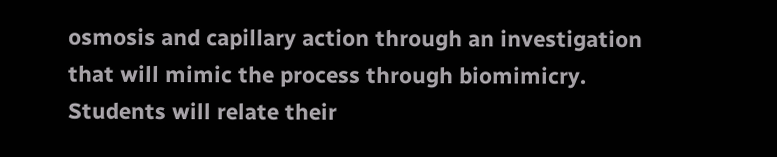osmosis and capillary action through an investigation that will mimic the process through biomimicry. Students will relate their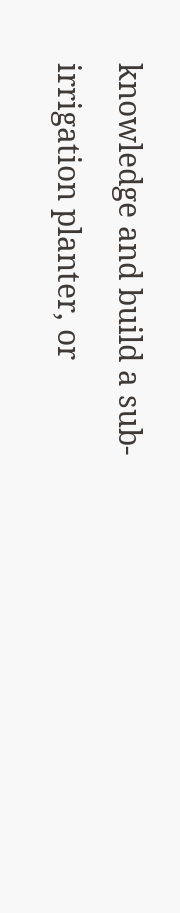knowledge and build a sub-irrigation planter, or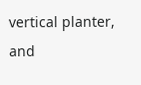vertical planter, and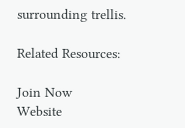surrounding trellis.

Related Resources:

Join Now
Website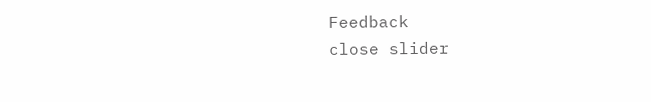Feedback
close slider